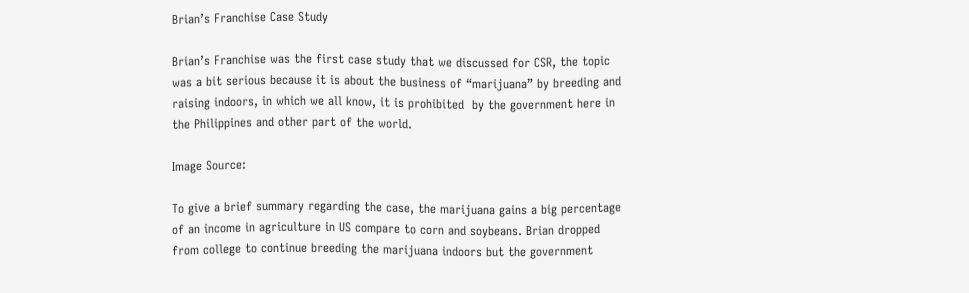Brian’s Franchise Case Study

Brian’s Franchise was the first case study that we discussed for CSR, the topic was a bit serious because it is about the business of “marijuana” by breeding and raising indoors, in which we all know, it is prohibited  by the government here in the Philippines and other part of the world.

Image Source:

To give a brief summary regarding the case, the marijuana gains a big percentage of an income in agriculture in US compare to corn and soybeans. Brian dropped from college to continue breeding the marijuana indoors but the government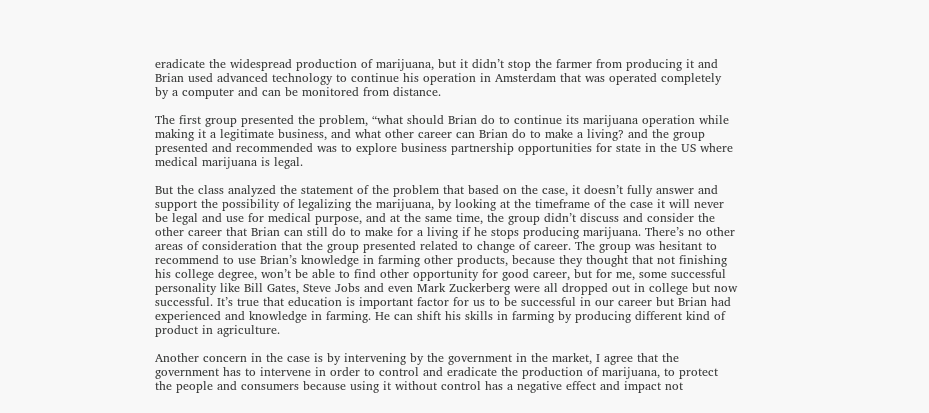eradicate the widespread production of marijuana, but it didn’t stop the farmer from producing it and Brian used advanced technology to continue his operation in Amsterdam that was operated completely by a computer and can be monitored from distance.

The first group presented the problem, “what should Brian do to continue its marijuana operation while making it a legitimate business, and what other career can Brian do to make a living? and the group presented and recommended was to explore business partnership opportunities for state in the US where medical marijuana is legal.

But the class analyzed the statement of the problem that based on the case, it doesn’t fully answer and support the possibility of legalizing the marijuana, by looking at the timeframe of the case it will never be legal and use for medical purpose, and at the same time, the group didn’t discuss and consider the other career that Brian can still do to make for a living if he stops producing marijuana. There’s no other areas of consideration that the group presented related to change of career. The group was hesitant to recommend to use Brian’s knowledge in farming other products, because they thought that not finishing his college degree, won’t be able to find other opportunity for good career, but for me, some successful personality like Bill Gates, Steve Jobs and even Mark Zuckerberg were all dropped out in college but now successful. It’s true that education is important factor for us to be successful in our career but Brian had experienced and knowledge in farming. He can shift his skills in farming by producing different kind of product in agriculture.

Another concern in the case is by intervening by the government in the market, I agree that the government has to intervene in order to control and eradicate the production of marijuana, to protect the people and consumers because using it without control has a negative effect and impact not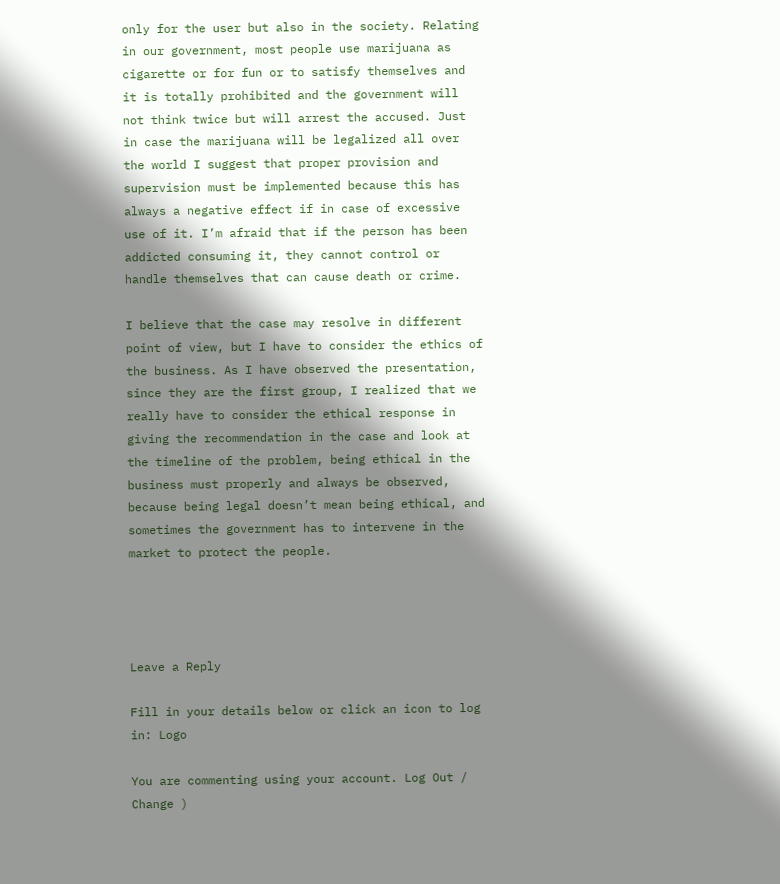only for the user but also in the society. Relating in our government, most people use marijuana as cigarette or for fun or to satisfy themselves and  it is totally prohibited and the government will not think twice but will arrest the accused. Just in case the marijuana will be legalized all over the world I suggest that proper provision and supervision must be implemented because this has always a negative effect if in case of excessive use of it. I’m afraid that if the person has been addicted consuming it, they cannot control or handle themselves that can cause death or crime.

I believe that the case may resolve in different point of view, but I have to consider the ethics of the business. As I have observed the presentation, since they are the first group, I realized that we really have to consider the ethical response in giving the recommendation in the case and look at the timeline of the problem, being ethical in the business must properly and always be observed, because being legal doesn’t mean being ethical, and sometimes the government has to intervene in the market to protect the people.




Leave a Reply

Fill in your details below or click an icon to log in: Logo

You are commenting using your account. Log Out /  Change )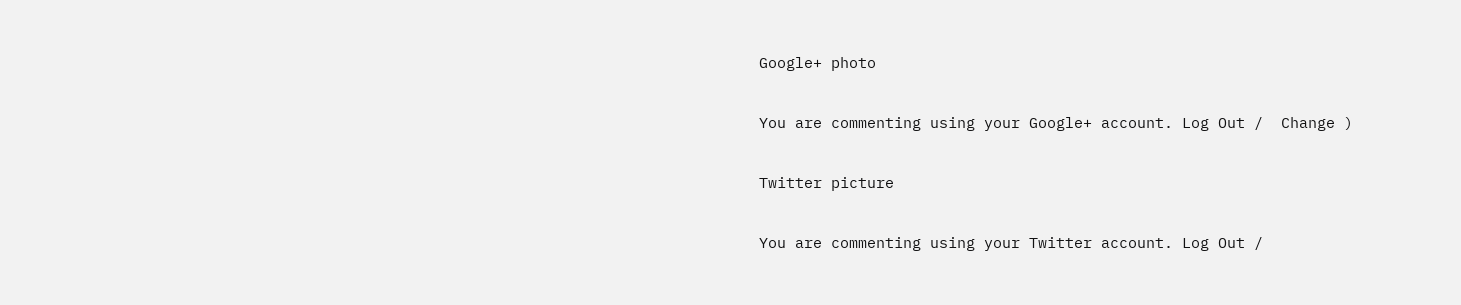Google+ photo

You are commenting using your Google+ account. Log Out /  Change )

Twitter picture

You are commenting using your Twitter account. Log Out /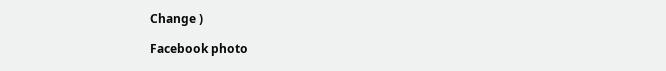Change )

Facebook photo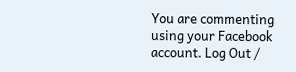You are commenting using your Facebook account. Log Out /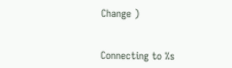Change )


Connecting to %s